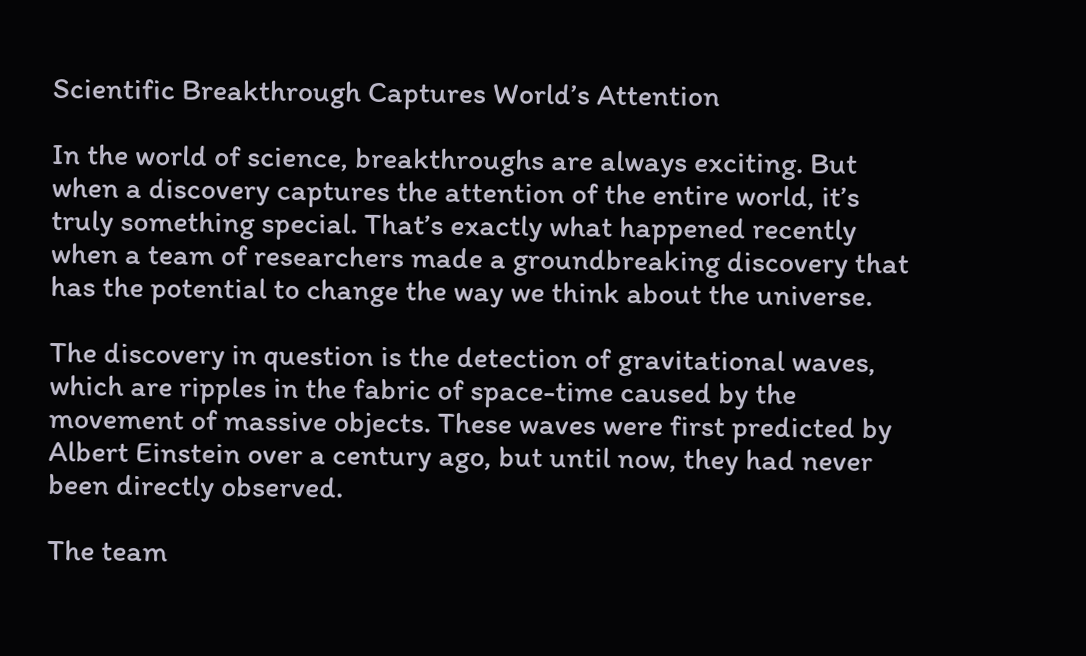Scientific Breakthrough Captures World’s Attention

In the world of science, breakthroughs are always exciting. But when a discovery captures the attention of the entire world, it’s truly something special. That’s exactly what happened recently when a team of researchers made a groundbreaking discovery that has the potential to change the way we think about the universe.

The discovery in question is the detection of gravitational waves, which are ripples in the fabric of space-time caused by the movement of massive objects. These waves were first predicted by Albert Einstein over a century ago, but until now, they had never been directly observed.

The team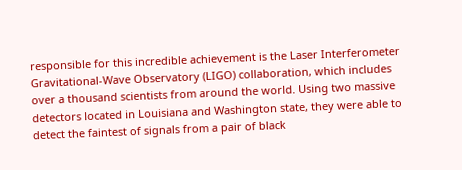responsible for this incredible achievement is the Laser Interferometer Gravitational-Wave Observatory (LIGO) collaboration, which includes over a thousand scientists from around the world. Using two massive detectors located in Louisiana and Washington state, they were able to detect the faintest of signals from a pair of black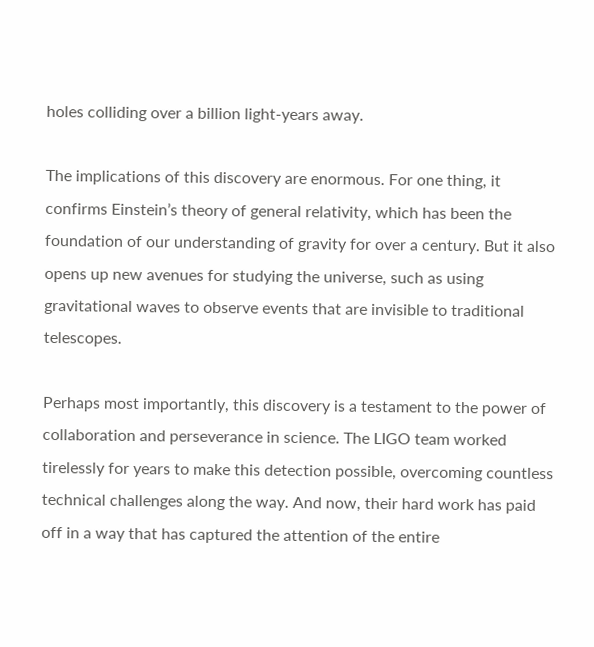holes colliding over a billion light-years away.

The implications of this discovery are enormous. For one thing, it confirms Einstein’s theory of general relativity, which has been the foundation of our understanding of gravity for over a century. But it also opens up new avenues for studying the universe, such as using gravitational waves to observe events that are invisible to traditional telescopes.

Perhaps most importantly, this discovery is a testament to the power of collaboration and perseverance in science. The LIGO team worked tirelessly for years to make this detection possible, overcoming countless technical challenges along the way. And now, their hard work has paid off in a way that has captured the attention of the entire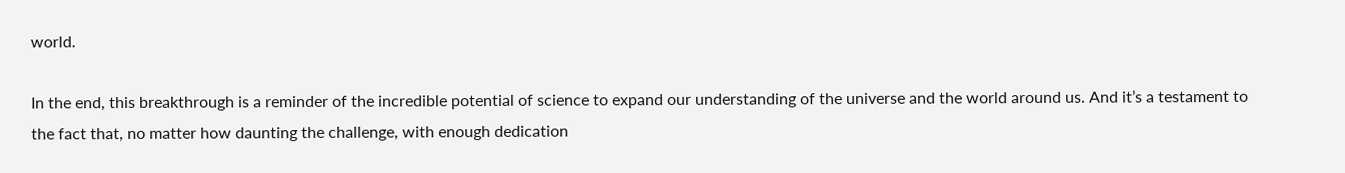world.

In the end, this breakthrough is a reminder of the incredible potential of science to expand our understanding of the universe and the world around us. And it’s a testament to the fact that, no matter how daunting the challenge, with enough dedication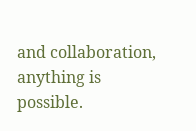and collaboration, anything is possible.